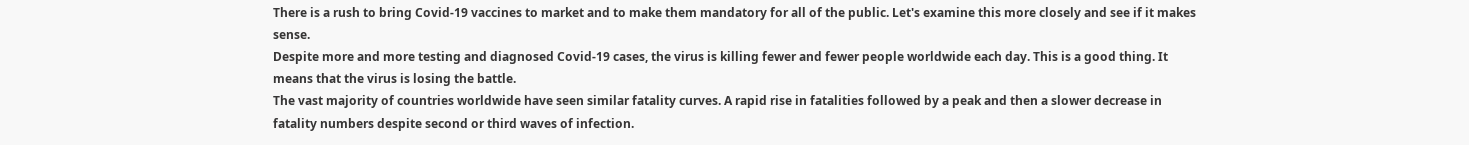There is a rush to bring Covid-19 vaccines to market and to make them mandatory for all of the public. Let's examine this more closely and see if it makes sense.
Despite more and more testing and diagnosed Covid-19 cases, the virus is killing fewer and fewer people worldwide each day. This is a good thing. It means that the virus is losing the battle.
The vast majority of countries worldwide have seen similar fatality curves. A rapid rise in fatalities followed by a peak and then a slower decrease in fatality numbers despite second or third waves of infection.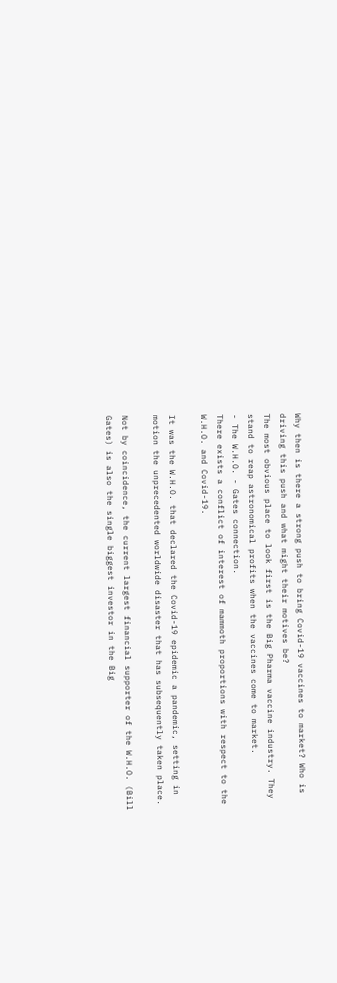Why then is there a strong push to bring Covid-19 vaccines to market? Who is driving this push and what might their motives be?
The most obvious place to look first is the Big Pharma vaccine industry. They stand to reap astronomical profits when the vaccines come to market.
- The W.H.O. - Gates connection.
There exists a conflict of interest of mammoth proportions with respect to the W.H.O. and Covid-19.

It was the W.H.O. that declared the Covid-19 epidemic a pandemic, setting in motion the unprecedented worldwide disaster that has subsequently taken place.

Not by coincidence, the current largest financial supporter of the W.H.O. (Bill Gates) is also the single biggest investor in the Big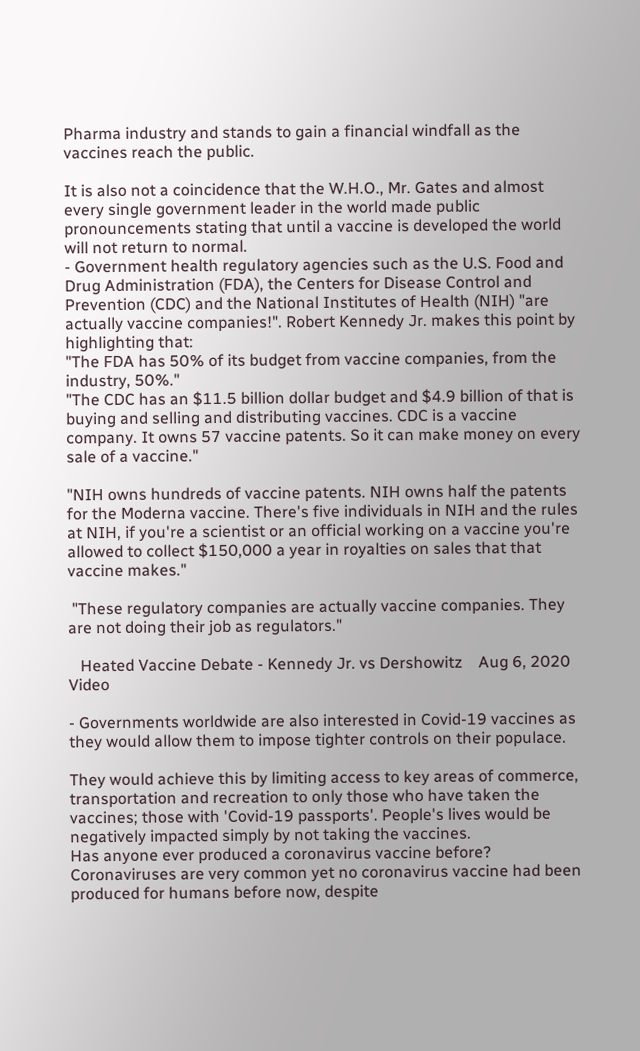Pharma industry and stands to gain a financial windfall as the vaccines reach the public.

It is also not a coincidence that the W.H.O., Mr. Gates and almost every single government leader in the world made public pronouncements stating that until a vaccine is developed the world will not return to normal.
- Government health regulatory agencies such as the U.S. Food and Drug Administration (FDA), the Centers for Disease Control and Prevention (CDC) and the National Institutes of Health (NIH) "are actually vaccine companies!". Robert Kennedy Jr. makes this point by highlighting that:
"The FDA has 50% of its budget from vaccine companies, from the industry, 50%."
"The CDC has an $11.5 billion dollar budget and $4.9 billion of that is buying and selling and distributing vaccines. CDC is a vaccine company. It owns 57 vaccine patents. So it can make money on every sale of a vaccine."

"NIH owns hundreds of vaccine patents. NIH owns half the patents for the Moderna vaccine. There's five individuals in NIH and the rules at NIH, if you're a scientist or an official working on a vaccine you're allowed to collect $150,000 a year in royalties on sales that that vaccine makes."

 "These regulatory companies are actually vaccine companies. They are not doing their job as regulators."

   Heated Vaccine Debate - Kennedy Jr. vs Dershowitz    Aug 6, 2020   Video

- Governments worldwide are also interested in Covid-19 vaccines as they would allow them to impose tighter controls on their populace.

They would achieve this by limiting access to key areas of commerce, transportation and recreation to only those who have taken the vaccines; those with 'Covid-19 passports'. People's lives would be negatively impacted simply by not taking the vaccines.
Has anyone ever produced a coronavirus vaccine before?
Coronaviruses are very common yet no coronavirus vaccine had been produced for humans before now, despite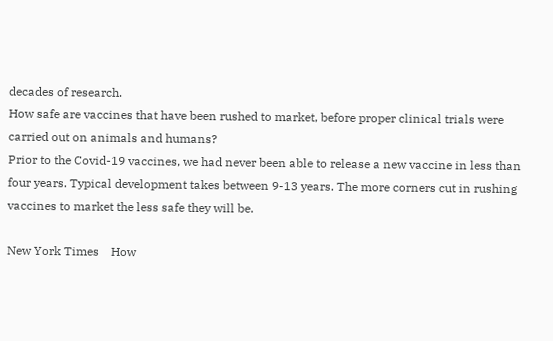decades of research.
How safe are vaccines that have been rushed to market, before proper clinical trials were carried out on animals and humans?
Prior to the Covid-19 vaccines, we had never been able to release a new vaccine in less than four years. Typical development takes between 9-13 years. The more corners cut in rushing vaccines to market the less safe they will be.

New York Times    How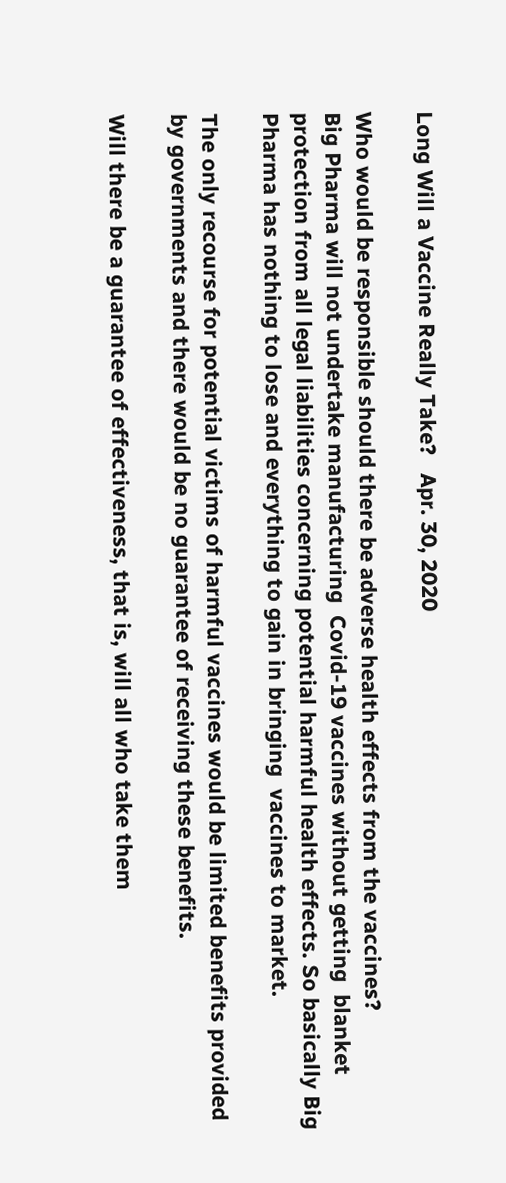Long Will a Vaccine Really Take?   Apr. 30, 2020

Who would be responsible should there be adverse health effects from the vaccines?
Big Pharma will not undertake manufacturing  Covid-19 vaccines without getting  blanket protection from all legal liabilities concerning potential harmful health effects. So basically Big Pharma has nothing to lose and everything to gain in bringing  vaccines to market.

The only recourse for potential victims of harmful vaccines would be limited benefits provided by governments and there would be no guarantee of receiving these benefits.

Will there be a guarantee of effectiveness, that is, will all who take them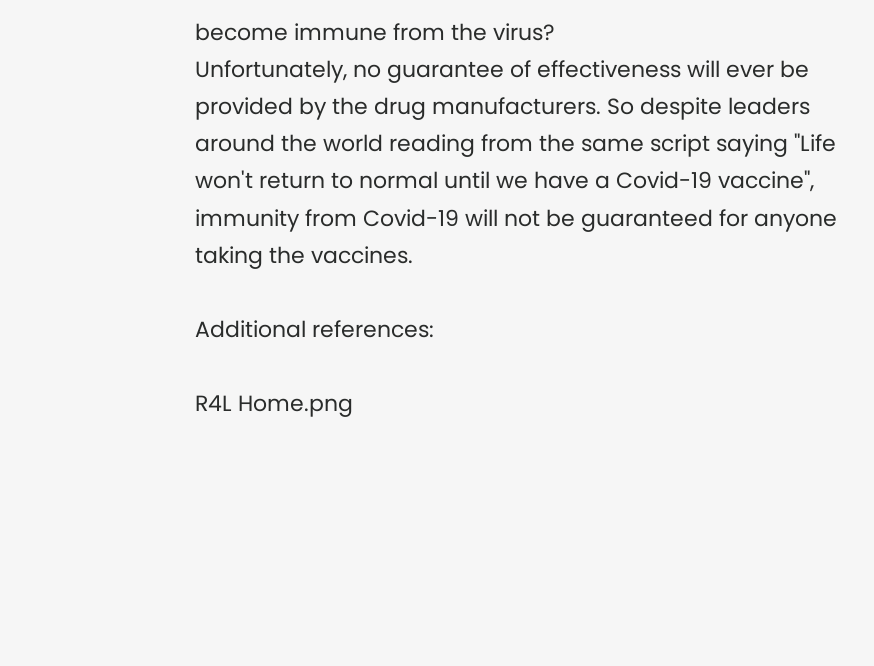become immune from the virus?
Unfortunately, no guarantee of effectiveness will ever be provided by the drug manufacturers. So despite leaders around the world reading from the same script saying "Life won't return to normal until we have a Covid-19 vaccine", immunity from Covid-19 will not be guaranteed for anyone taking the vaccines.

Additional references:

R4L Home.png